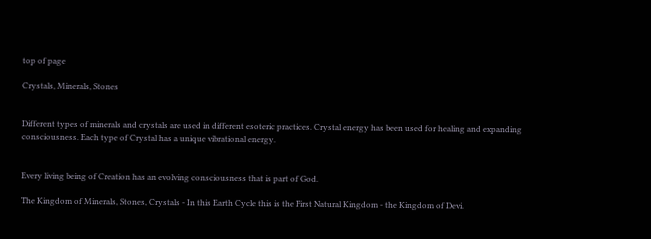top of page

Crystals, Minerals, Stones


Different types of minerals and crystals are used in different esoteric practices. Crystal energy has been used for healing and expanding consciousness. Each type of Crystal has a unique vibrational energy.


Every living being of Creation has an evolving consciousness that is part of God.

The Kingdom of Minerals, Stones, Crystals - In this Earth Cycle this is the First Natural Kingdom - the Kingdom of Devi.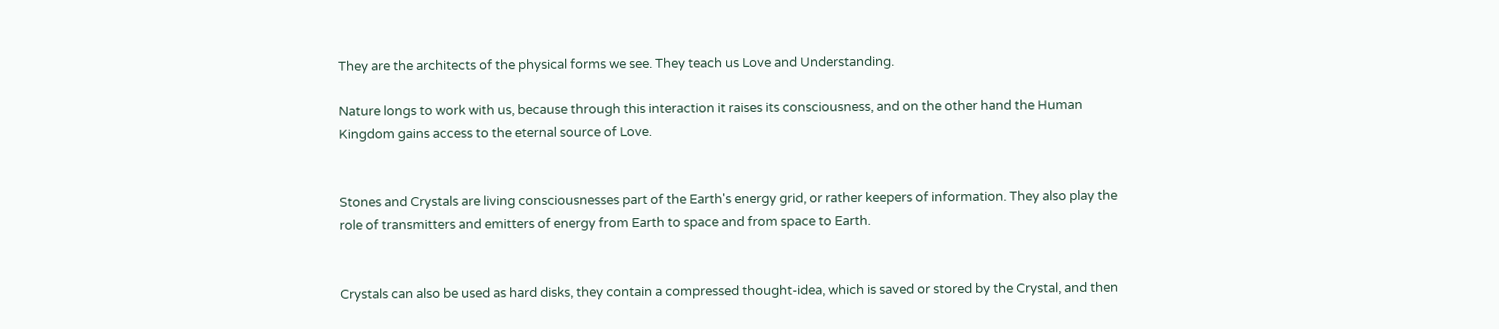They are the architects of the physical forms we see. They teach us Love and Understanding.

Nature longs to work with us, because through this interaction it raises its consciousness, and on the other hand the Human Kingdom gains access to the eternal source of Love.


Stones and Crystals are living consciousnesses part of the Earth's energy grid, or rather keepers of information. They also play the role of transmitters and emitters of energy from Earth to space and from space to Earth.


Crystals can also be used as hard disks, they contain a compressed thought-idea, which is saved or stored by the Crystal, and then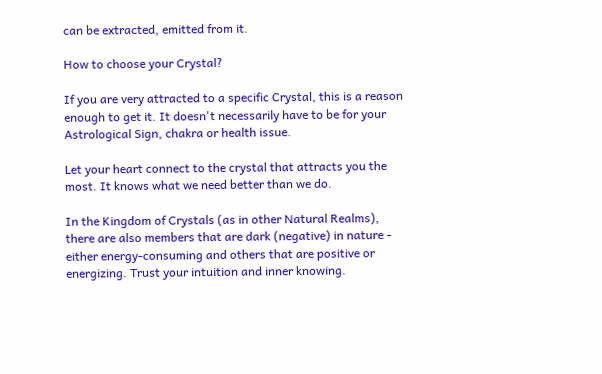can be extracted, emitted from it.

How to choose your Crystal?

If you are very attracted to a specific Crystal, this is a reason enough to get it. It doesn't necessarily have to be for your Astrological Sign, chakra or health issue.

Let your heart connect to the crystal that attracts you the most. It knows what we need better than we do.

In the Kingdom of Crystals (as in other Natural Realms), there are also members that are dark (negative) in nature - either energy-consuming and others that are positive or energizing. Trust your intuition and inner knowing.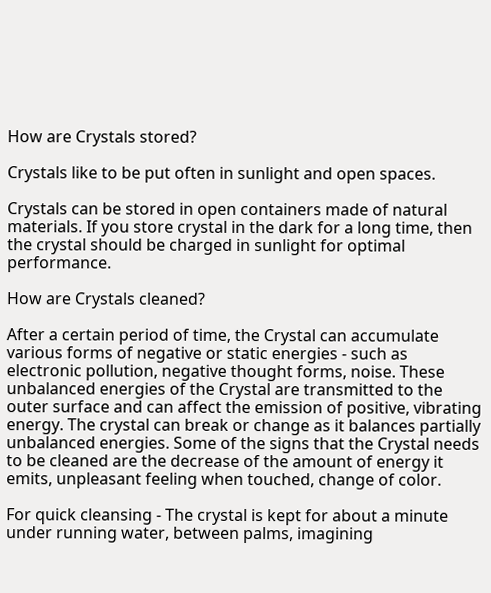How are Crystals stored?

Crystals like to be put often in sunlight and open spaces.

Crystals can be stored in open containers made of natural materials. If you store crystal in the dark for a long time, then the crystal should be charged in sunlight for optimal performance.

How are Crystals cleaned?

After a certain period of time, the Crystal can accumulate various forms of negative or static energies - such as electronic pollution, negative thought forms, noise. These unbalanced energies of the Crystal are transmitted to the outer surface and can affect the emission of positive, vibrating energy. The crystal can break or change as it balances partially unbalanced energies. Some of the signs that the Crystal needs to be cleaned are the decrease of the amount of energy it emits, unpleasant feeling when touched, change of color.

For quick cleansing - The crystal is kept for about a minute under running water, between palms, imagining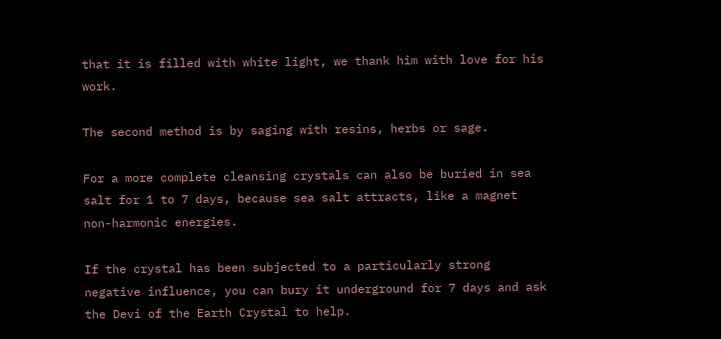that it is filled with white light, we thank him with love for his work.

The second method is by saging with resins, herbs or sage.

For a more complete cleansing crystals can also be buried in sea salt for 1 to 7 days, because sea salt attracts, like a magnet non-harmonic energies.

If the crystal has been subjected to a particularly strong negative influence, you can bury it underground for 7 days and ask the Devi of the Earth Crystal to help.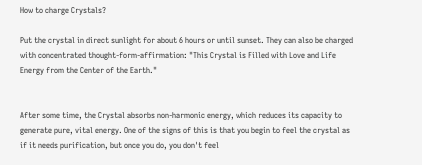How to charge Crystals?

Put the crystal in direct sunlight for about 6 hours or until sunset. They can also be charged with concentrated thought-form-affirmation: "This Crystal is Filled with Love and Life Energy from the Center of the Earth."


After some time, the Crystal absorbs non-harmonic energy, which reduces its capacity to generate pure, vital energy. One of the signs of this is that you begin to feel the crystal as if it needs purification, but once you do, you don't feel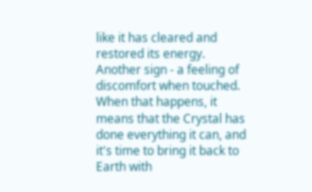like it has cleared and restored its energy. Another sign - a feeling of discomfort when touched. When that happens, it means that the Crystal has done everything it can, and it's time to bring it back to Earth with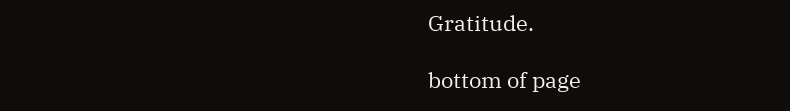Gratitude.

bottom of page